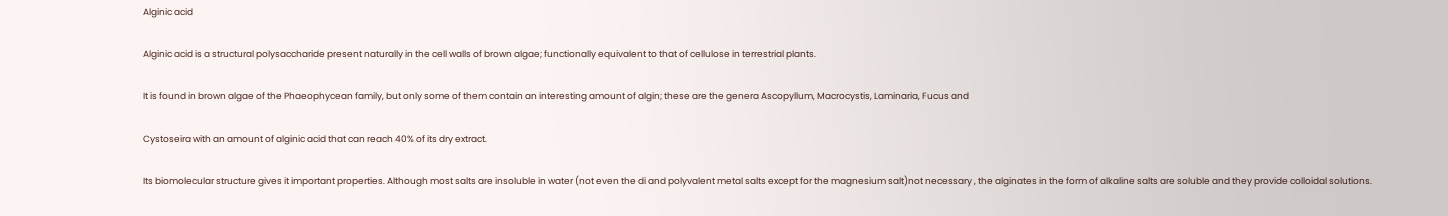Alginic acid

Alginic acid is a structural polysaccharide present naturally in the cell walls of brown algae; functionally equivalent to that of cellulose in terrestrial plants.

It is found in brown algae of the Phaeophycean family, but only some of them contain an interesting amount of algin; these are the genera Ascopyllum, Macrocystis, Laminaria, Fucus and

Cystoseira with an amount of alginic acid that can reach 40% of its dry extract.

Its biomolecular structure gives it important properties. Although most salts are insoluble in water (not even the di and polyvalent metal salts except for the magnesium salt)not necessary , the alginates in the form of alkaline salts are soluble and they provide colloidal solutions.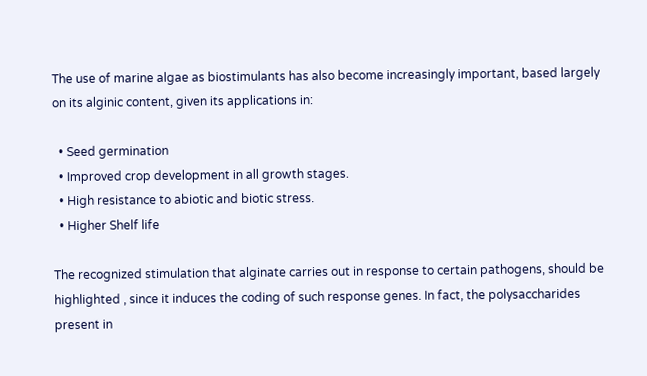The use of marine algae as biostimulants has also become increasingly important, based largely on its alginic content, given its applications in:

  • Seed germination
  • Improved crop development in all growth stages.
  • High resistance to abiotic and biotic stress.
  • Higher Shelf life

The recognized stimulation that alginate carries out in response to certain pathogens, should be highlighted , since it induces the coding of such response genes. In fact, the polysaccharides present in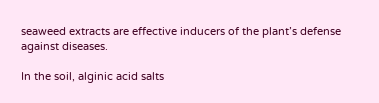seaweed extracts are effective inducers of the plant’s defense against diseases.

In the soil, alginic acid salts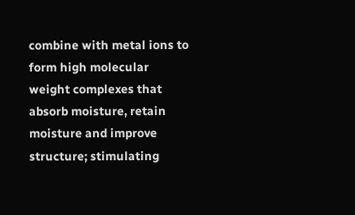combine with metal ions to form high molecular weight complexes that absorb moisture, retain moisture and improve structure; stimulating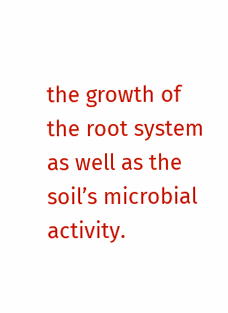the growth of the root system as well as the soil’s microbial activity.